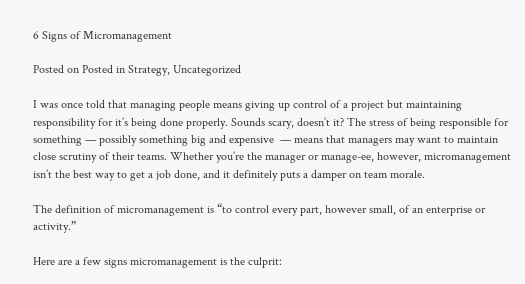6 Signs of Micromanagement

Posted on Posted in Strategy, Uncategorized

I was once told that managing people means giving up control of a project but maintaining responsibility for it’s being done properly. Sounds scary, doesn’t it? The stress of being responsible for something — possibly something big and expensive  — means that managers may want to maintain close scrutiny of their teams. Whether you’re the manager or manage-ee, however, micromanagement isn’t the best way to get a job done, and it definitely puts a damper on team morale.

The definition of micromanagement is “to control every part, however small, of an enterprise or activity.”

Here are a few signs micromanagement is the culprit: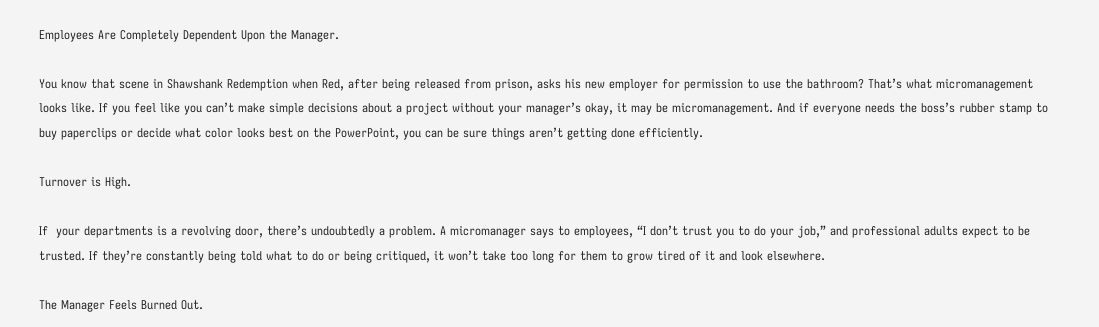Employees Are Completely Dependent Upon the Manager.

You know that scene in Shawshank Redemption when Red, after being released from prison, asks his new employer for permission to use the bathroom? That’s what micromanagement looks like. If you feel like you can’t make simple decisions about a project without your manager’s okay, it may be micromanagement. And if everyone needs the boss’s rubber stamp to buy paperclips or decide what color looks best on the PowerPoint, you can be sure things aren’t getting done efficiently.

Turnover is High.

If  your departments is a revolving door, there’s undoubtedly a problem. A micromanager says to employees, “I don’t trust you to do your job,” and professional adults expect to be trusted. If they’re constantly being told what to do or being critiqued, it won’t take too long for them to grow tired of it and look elsewhere.

The Manager Feels Burned Out.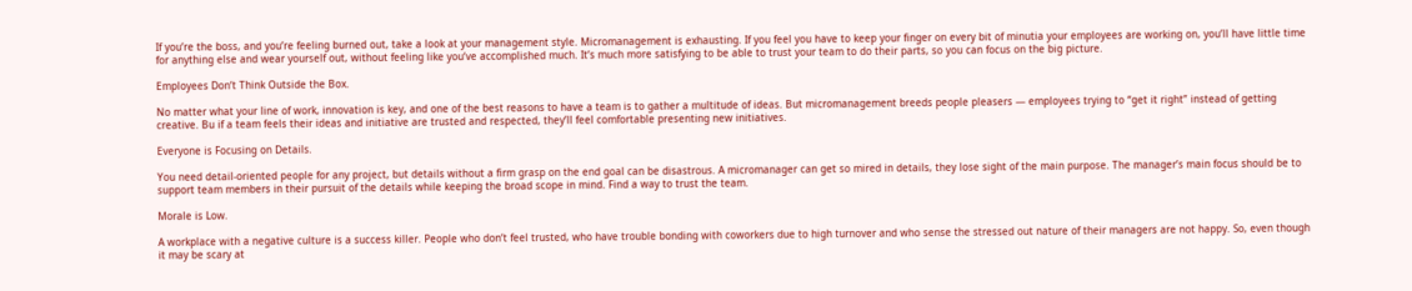If you’re the boss, and you’re feeling burned out, take a look at your management style. Micromanagement is exhausting. If you feel you have to keep your finger on every bit of minutia your employees are working on, you’ll have little time for anything else and wear yourself out, without feeling like you’ve accomplished much. It’s much more satisfying to be able to trust your team to do their parts, so you can focus on the big picture.

Employees Don’t Think Outside the Box.

No matter what your line of work, innovation is key, and one of the best reasons to have a team is to gather a multitude of ideas. But micromanagement breeds people pleasers — employees trying to “get it right” instead of getting creative. Bu if a team feels their ideas and initiative are trusted and respected, they’ll feel comfortable presenting new initiatives.

Everyone is Focusing on Details.

You need detail-oriented people for any project, but details without a firm grasp on the end goal can be disastrous. A micromanager can get so mired in details, they lose sight of the main purpose. The manager’s main focus should be to support team members in their pursuit of the details while keeping the broad scope in mind. Find a way to trust the team.

Morale is Low.

A workplace with a negative culture is a success killer. People who don’t feel trusted, who have trouble bonding with coworkers due to high turnover and who sense the stressed out nature of their managers are not happy. So, even though it may be scary at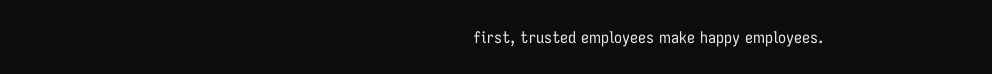first, trusted employees make happy employees.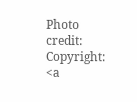Photo credit: Copyright: <a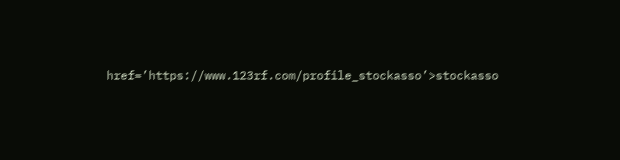href=’https://www.123rf.com/profile_stockasso’>stockasso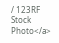/ 123RF Stock Photo</a>